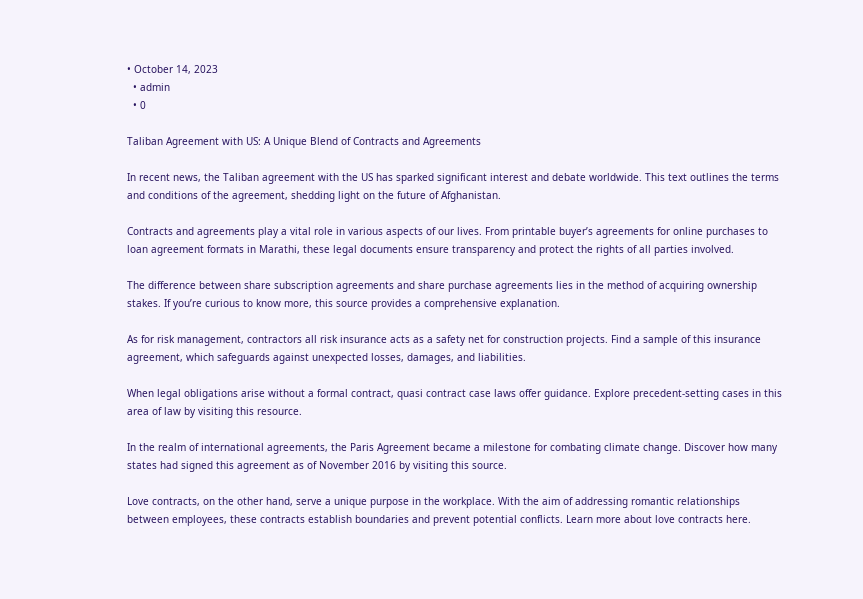• October 14, 2023
  • admin
  • 0

Taliban Agreement with US: A Unique Blend of Contracts and Agreements

In recent news, the Taliban agreement with the US has sparked significant interest and debate worldwide. This text outlines the terms and conditions of the agreement, shedding light on the future of Afghanistan.

Contracts and agreements play a vital role in various aspects of our lives. From printable buyer’s agreements for online purchases to loan agreement formats in Marathi, these legal documents ensure transparency and protect the rights of all parties involved.

The difference between share subscription agreements and share purchase agreements lies in the method of acquiring ownership stakes. If you’re curious to know more, this source provides a comprehensive explanation.

As for risk management, contractors all risk insurance acts as a safety net for construction projects. Find a sample of this insurance agreement, which safeguards against unexpected losses, damages, and liabilities.

When legal obligations arise without a formal contract, quasi contract case laws offer guidance. Explore precedent-setting cases in this area of law by visiting this resource.

In the realm of international agreements, the Paris Agreement became a milestone for combating climate change. Discover how many states had signed this agreement as of November 2016 by visiting this source.

Love contracts, on the other hand, serve a unique purpose in the workplace. With the aim of addressing romantic relationships between employees, these contracts establish boundaries and prevent potential conflicts. Learn more about love contracts here.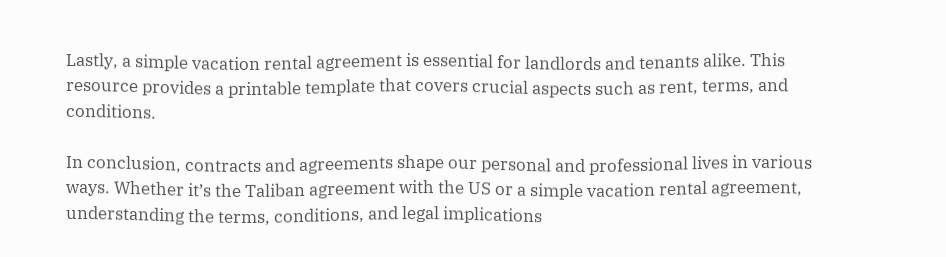Lastly, a simple vacation rental agreement is essential for landlords and tenants alike. This resource provides a printable template that covers crucial aspects such as rent, terms, and conditions.

In conclusion, contracts and agreements shape our personal and professional lives in various ways. Whether it’s the Taliban agreement with the US or a simple vacation rental agreement, understanding the terms, conditions, and legal implications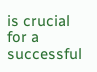is crucial for a successful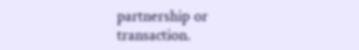partnership or transaction.